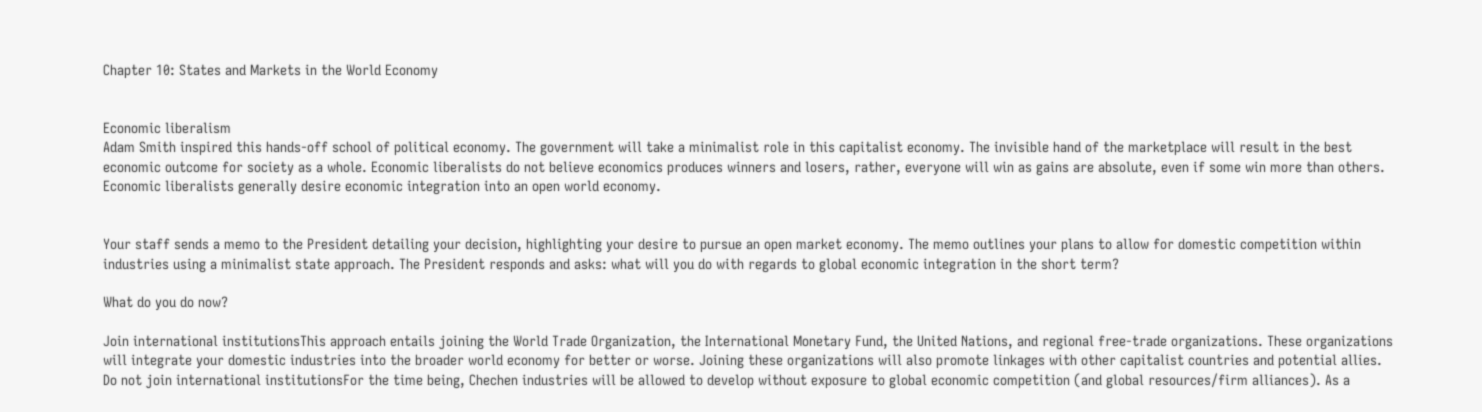Chapter 10: States and Markets in the World Economy


Economic liberalism
Adam Smith inspired this hands-off school of political economy. The government will take a minimalist role in this capitalist economy. The invisible hand of the marketplace will result in the best economic outcome for society as a whole. Economic liberalists do not believe economics produces winners and losers, rather, everyone will win as gains are absolute, even if some win more than others. Economic liberalists generally desire economic integration into an open world economy.


Your staff sends a memo to the President detailing your decision, highlighting your desire to pursue an open market economy. The memo outlines your plans to allow for domestic competition within industries using a minimalist state approach. The President responds and asks: what will you do with regards to global economic integration in the short term?

What do you do now?

Join international institutionsThis approach entails joining the World Trade Organization, the International Monetary Fund, the United Nations, and regional free-trade organizations. These organizations will integrate your domestic industries into the broader world economy for better or worse. Joining these organizations will also promote linkages with other capitalist countries and potential allies.
Do not join international institutionsFor the time being, Chechen industries will be allowed to develop without exposure to global economic competition (and global resources/firm alliances). As a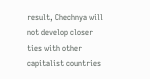result, Chechnya will not develop closer ties with other capitalist countries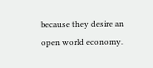because they desire an open world economy.